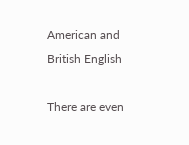American and British English

There are even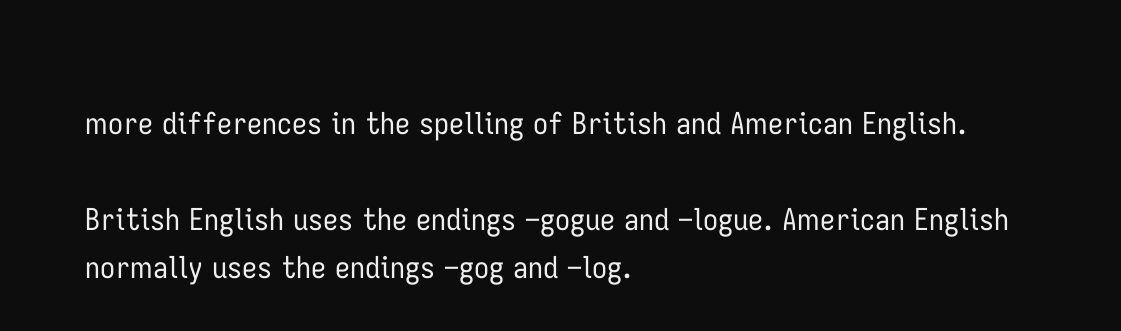more differences in the spelling of British and American English.

British English uses the endings –gogue and –logue. American English normally uses the endings –gog and –log.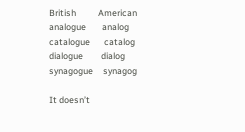British           American
analogue        analog
catalogue       catalog
dialogue         dialog
synagogue     synagog

It doesn’t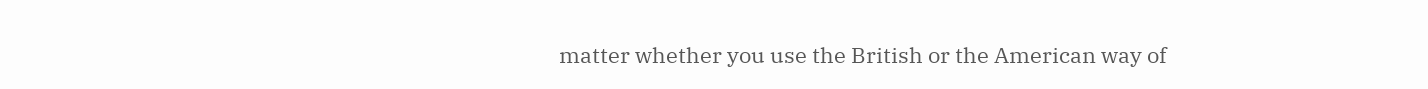matter whether you use the British or the American way of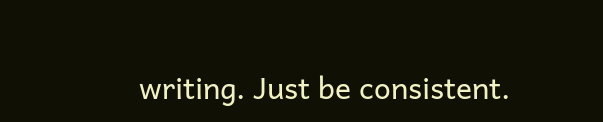writing. Just be consistent.